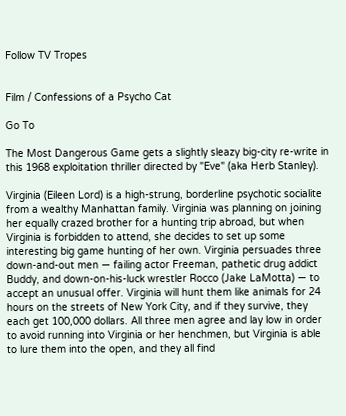Follow TV Tropes


Film / Confessions of a Psycho Cat

Go To

The Most Dangerous Game gets a slightly sleazy big-city re-write in this 1968 exploitation thriller directed by "Eve" (aka Herb Stanley).

Virginia (Eileen Lord) is a high-strung, borderline psychotic socialite from a wealthy Manhattan family. Virginia was planning on joining her equally crazed brother for a hunting trip abroad, but when Virginia is forbidden to attend, she decides to set up some interesting big game hunting of her own. Virginia persuades three down-and-out men — failing actor Freeman, pathetic drug addict Buddy, and down-on-his-luck wrestler Rocco (Jake LaMotta) — to accept an unusual offer. Virginia will hunt them like animals for 24 hours on the streets of New York City, and if they survive, they each get 100,000 dollars. All three men agree and lay low in order to avoid running into Virginia or her henchmen, but Virginia is able to lure them into the open, and they all find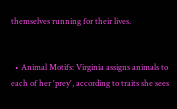themselves running for their lives.


  • Animal Motifs: Virginia assigns animals to each of her 'prey', according to traits she sees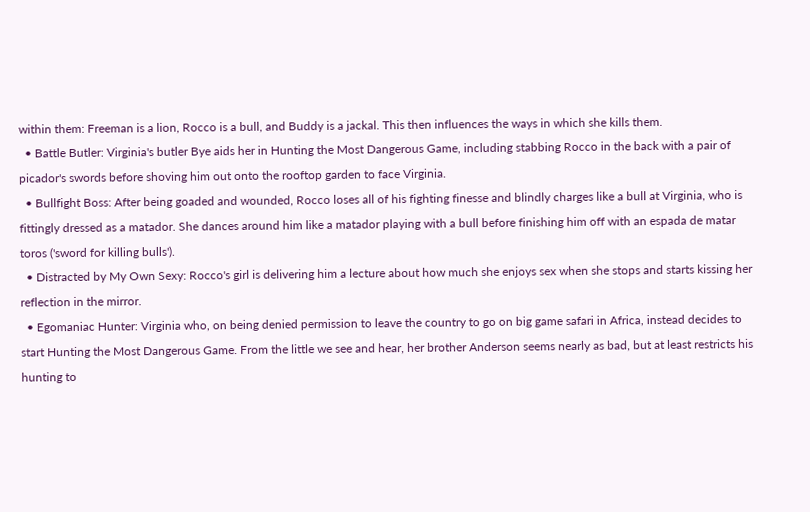within them: Freeman is a lion, Rocco is a bull, and Buddy is a jackal. This then influences the ways in which she kills them.
  • Battle Butler: Virginia's butler Bye aids her in Hunting the Most Dangerous Game, including stabbing Rocco in the back with a pair of picador's swords before shoving him out onto the rooftop garden to face Virginia.
  • Bullfight Boss: After being goaded and wounded, Rocco loses all of his fighting finesse and blindly charges like a bull at Virginia, who is fittingly dressed as a matador. She dances around him like a matador playing with a bull before finishing him off with an espada de matar toros ('sword for killing bulls').
  • Distracted by My Own Sexy: Rocco's girl is delivering him a lecture about how much she enjoys sex when she stops and starts kissing her reflection in the mirror.
  • Egomaniac Hunter: Virginia who, on being denied permission to leave the country to go on big game safari in Africa, instead decides to start Hunting the Most Dangerous Game. From the little we see and hear, her brother Anderson seems nearly as bad, but at least restricts his hunting to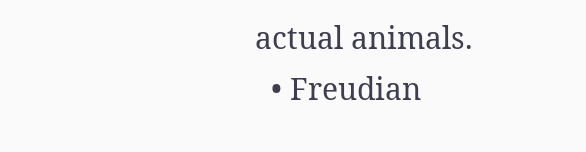actual animals.
  • Freudian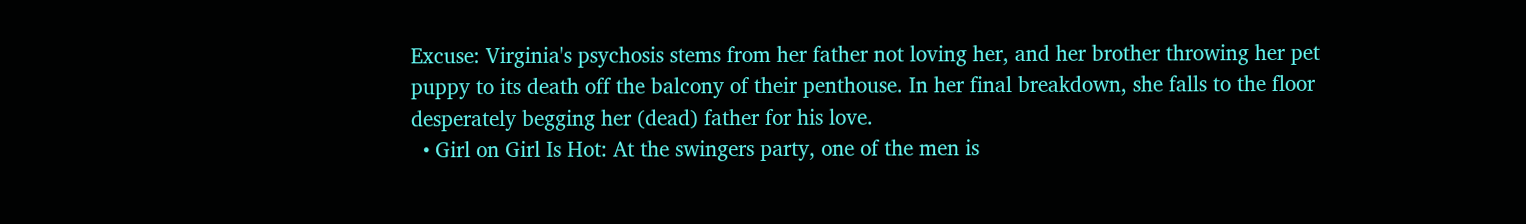Excuse: Virginia's psychosis stems from her father not loving her, and her brother throwing her pet puppy to its death off the balcony of their penthouse. In her final breakdown, she falls to the floor desperately begging her (dead) father for his love.
  • Girl on Girl Is Hot: At the swingers party, one of the men is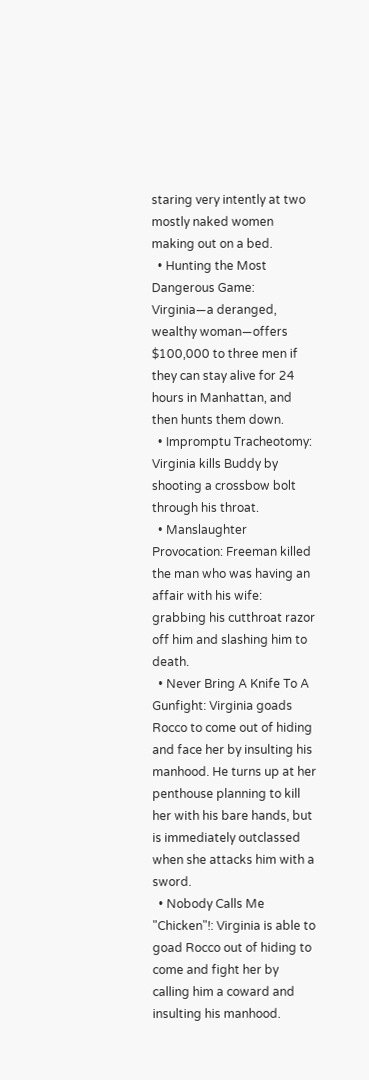staring very intently at two mostly naked women making out on a bed.
  • Hunting the Most Dangerous Game: Virginia—a deranged, wealthy woman—offers $100,000 to three men if they can stay alive for 24 hours in Manhattan, and then hunts them down.
  • Impromptu Tracheotomy: Virginia kills Buddy by shooting a crossbow bolt through his throat.
  • Manslaughter Provocation: Freeman killed the man who was having an affair with his wife: grabbing his cutthroat razor off him and slashing him to death.
  • Never Bring A Knife To A Gunfight: Virginia goads Rocco to come out of hiding and face her by insulting his manhood. He turns up at her penthouse planning to kill her with his bare hands, but is immediately outclassed when she attacks him with a sword.
  • Nobody Calls Me "Chicken"!: Virginia is able to goad Rocco out of hiding to come and fight her by calling him a coward and insulting his manhood.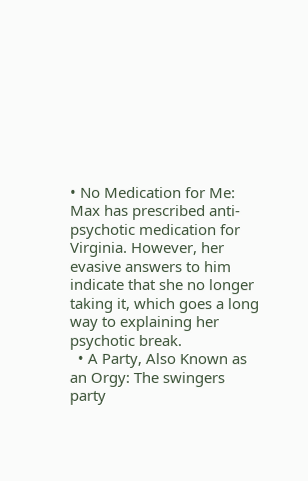• No Medication for Me: Max has prescribed anti-psychotic medication for Virginia. However, her evasive answers to him indicate that she no longer taking it, which goes a long way to explaining her psychotic break.
  • A Party, Also Known as an Orgy: The swingers party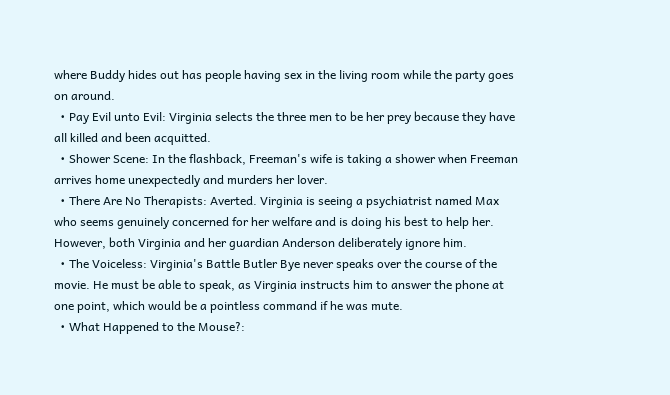where Buddy hides out has people having sex in the living room while the party goes on around.
  • Pay Evil unto Evil: Virginia selects the three men to be her prey because they have all killed and been acquitted.
  • Shower Scene: In the flashback, Freeman's wife is taking a shower when Freeman arrives home unexpectedly and murders her lover.
  • There Are No Therapists: Averted. Virginia is seeing a psychiatrist named Max who seems genuinely concerned for her welfare and is doing his best to help her. However, both Virginia and her guardian Anderson deliberately ignore him.
  • The Voiceless: Virginia's Battle Butler Bye never speaks over the course of the movie. He must be able to speak, as Virginia instructs him to answer the phone at one point, which would be a pointless command if he was mute.
  • What Happened to the Mouse?: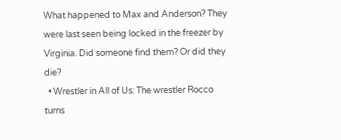What happened to Max and Anderson? They were last seen being locked in the freezer by Virginia. Did someone find them? Or did they die?
  • Wrestler in All of Us: The wrestler Rocco turns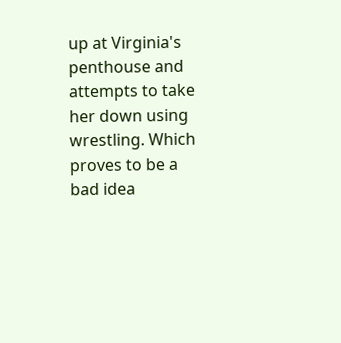up at Virginia's penthouse and attempts to take her down using wrestling. Which proves to be a bad idea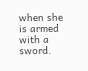when she is armed with a sword.